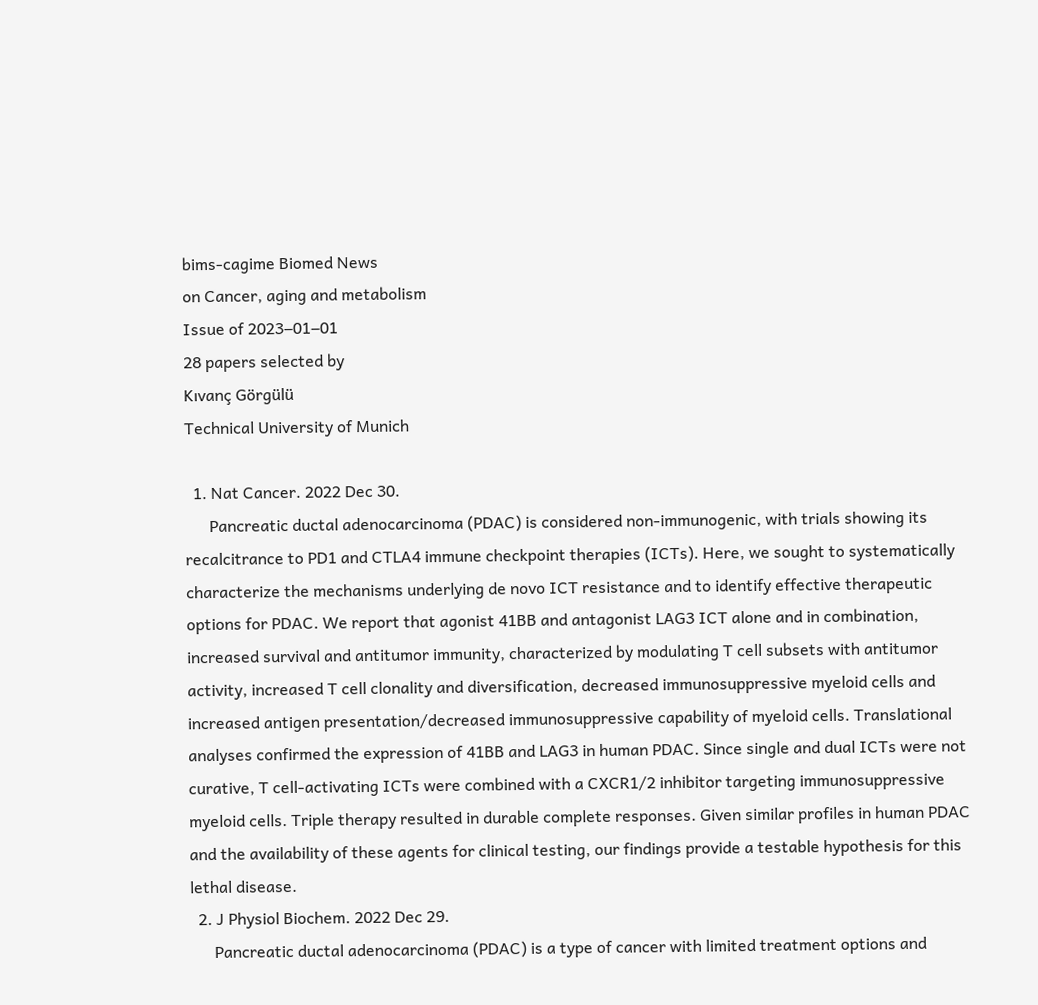bims-cagime Biomed News
on Cancer, aging and metabolism
Issue of 2023‒01‒01
28 papers selected by
Kıvanç Görgülü
Technical University of Munich

  1. Nat Cancer. 2022 Dec 30.
      Pancreatic ductal adenocarcinoma (PDAC) is considered non-immunogenic, with trials showing its recalcitrance to PD1 and CTLA4 immune checkpoint therapies (ICTs). Here, we sought to systematically characterize the mechanisms underlying de novo ICT resistance and to identify effective therapeutic options for PDAC. We report that agonist 41BB and antagonist LAG3 ICT alone and in combination, increased survival and antitumor immunity, characterized by modulating T cell subsets with antitumor activity, increased T cell clonality and diversification, decreased immunosuppressive myeloid cells and increased antigen presentation/decreased immunosuppressive capability of myeloid cells. Translational analyses confirmed the expression of 41BB and LAG3 in human PDAC. Since single and dual ICTs were not curative, T cell-activating ICTs were combined with a CXCR1/2 inhibitor targeting immunosuppressive myeloid cells. Triple therapy resulted in durable complete responses. Given similar profiles in human PDAC and the availability of these agents for clinical testing, our findings provide a testable hypothesis for this lethal disease.
  2. J Physiol Biochem. 2022 Dec 29.
      Pancreatic ductal adenocarcinoma (PDAC) is a type of cancer with limited treatment options and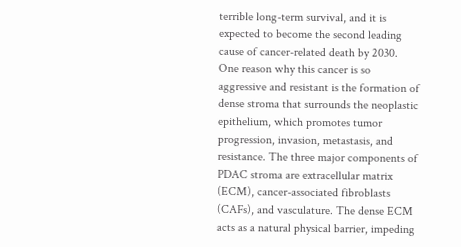terrible long-term survival, and it is expected to become the second leading cause of cancer-related death by 2030. One reason why this cancer is so aggressive and resistant is the formation of dense stroma that surrounds the neoplastic epithelium, which promotes tumor progression, invasion, metastasis, and resistance. The three major components of PDAC stroma are extracellular matrix (ECM), cancer-associated fibroblasts (CAFs), and vasculature. The dense ECM acts as a natural physical barrier, impeding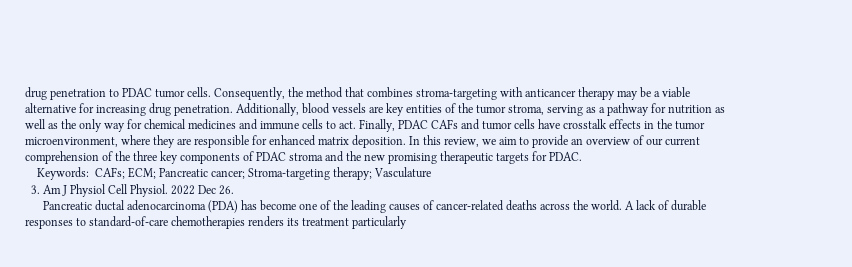drug penetration to PDAC tumor cells. Consequently, the method that combines stroma-targeting with anticancer therapy may be a viable alternative for increasing drug penetration. Additionally, blood vessels are key entities of the tumor stroma, serving as a pathway for nutrition as well as the only way for chemical medicines and immune cells to act. Finally, PDAC CAFs and tumor cells have crosstalk effects in the tumor microenvironment, where they are responsible for enhanced matrix deposition. In this review, we aim to provide an overview of our current comprehension of the three key components of PDAC stroma and the new promising therapeutic targets for PDAC.
    Keywords:  CAFs; ECM; Pancreatic cancer; Stroma-targeting therapy; Vasculature
  3. Am J Physiol Cell Physiol. 2022 Dec 26.
      Pancreatic ductal adenocarcinoma (PDA) has become one of the leading causes of cancer-related deaths across the world. A lack of durable responses to standard-of-care chemotherapies renders its treatment particularly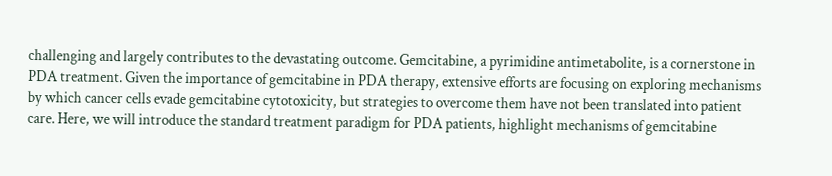challenging and largely contributes to the devastating outcome. Gemcitabine, a pyrimidine antimetabolite, is a cornerstone in PDA treatment. Given the importance of gemcitabine in PDA therapy, extensive efforts are focusing on exploring mechanisms by which cancer cells evade gemcitabine cytotoxicity, but strategies to overcome them have not been translated into patient care. Here, we will introduce the standard treatment paradigm for PDA patients, highlight mechanisms of gemcitabine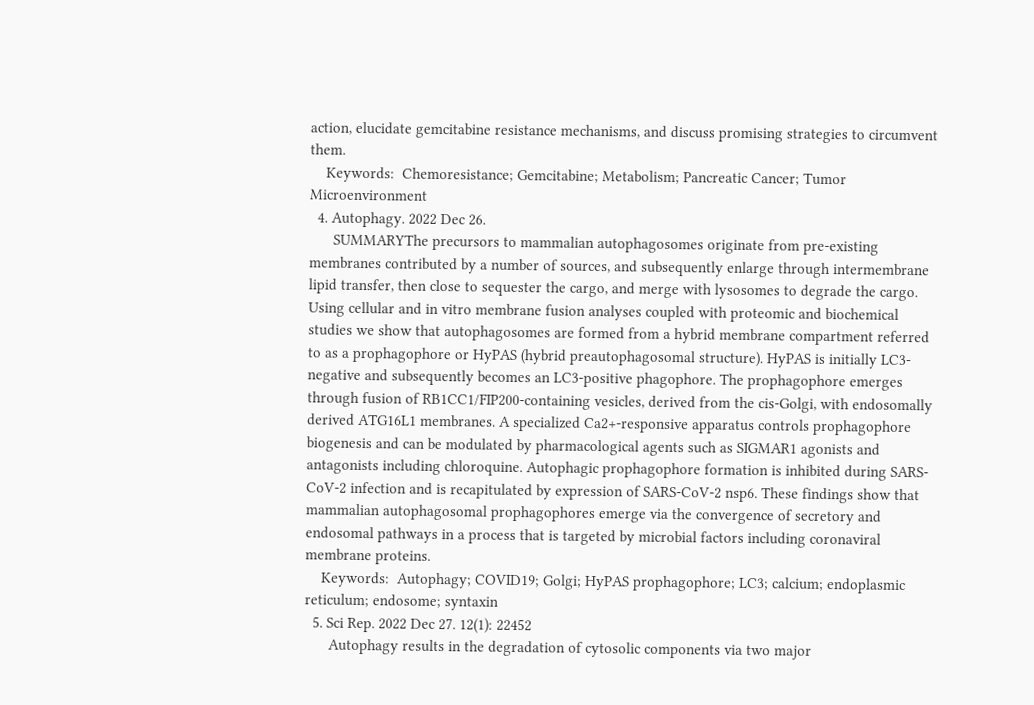action, elucidate gemcitabine resistance mechanisms, and discuss promising strategies to circumvent them.
    Keywords:  Chemoresistance; Gemcitabine; Metabolism; Pancreatic Cancer; Tumor Microenvironment
  4. Autophagy. 2022 Dec 26.
      SUMMARYThe precursors to mammalian autophagosomes originate from pre-existing membranes contributed by a number of sources, and subsequently enlarge through intermembrane lipid transfer, then close to sequester the cargo, and merge with lysosomes to degrade the cargo. Using cellular and in vitro membrane fusion analyses coupled with proteomic and biochemical studies we show that autophagosomes are formed from a hybrid membrane compartment referred to as a prophagophore or HyPAS (hybrid preautophagosomal structure). HyPAS is initially LC3-negative and subsequently becomes an LC3-positive phagophore. The prophagophore emerges through fusion of RB1CC1/FIP200-containing vesicles, derived from the cis-Golgi, with endosomally derived ATG16L1 membranes. A specialized Ca2+-responsive apparatus controls prophagophore biogenesis and can be modulated by pharmacological agents such as SIGMAR1 agonists and antagonists including chloroquine. Autophagic prophagophore formation is inhibited during SARS-CoV-2 infection and is recapitulated by expression of SARS-CoV-2 nsp6. These findings show that mammalian autophagosomal prophagophores emerge via the convergence of secretory and endosomal pathways in a process that is targeted by microbial factors including coronaviral membrane proteins.
    Keywords:  Autophagy; COVID19; Golgi; HyPAS prophagophore; LC3; calcium; endoplasmic reticulum; endosome; syntaxin
  5. Sci Rep. 2022 Dec 27. 12(1): 22452
      Autophagy results in the degradation of cytosolic components via two major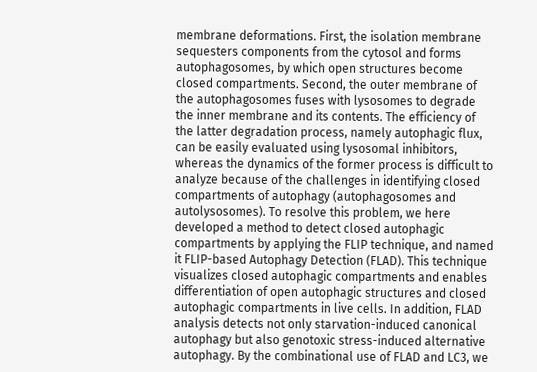membrane deformations. First, the isolation membrane sequesters components from the cytosol and forms autophagosomes, by which open structures become closed compartments. Second, the outer membrane of the autophagosomes fuses with lysosomes to degrade the inner membrane and its contents. The efficiency of the latter degradation process, namely autophagic flux, can be easily evaluated using lysosomal inhibitors, whereas the dynamics of the former process is difficult to analyze because of the challenges in identifying closed compartments of autophagy (autophagosomes and autolysosomes). To resolve this problem, we here developed a method to detect closed autophagic compartments by applying the FLIP technique, and named it FLIP-based Autophagy Detection (FLAD). This technique visualizes closed autophagic compartments and enables differentiation of open autophagic structures and closed autophagic compartments in live cells. In addition, FLAD analysis detects not only starvation-induced canonical autophagy but also genotoxic stress-induced alternative autophagy. By the combinational use of FLAD and LC3, we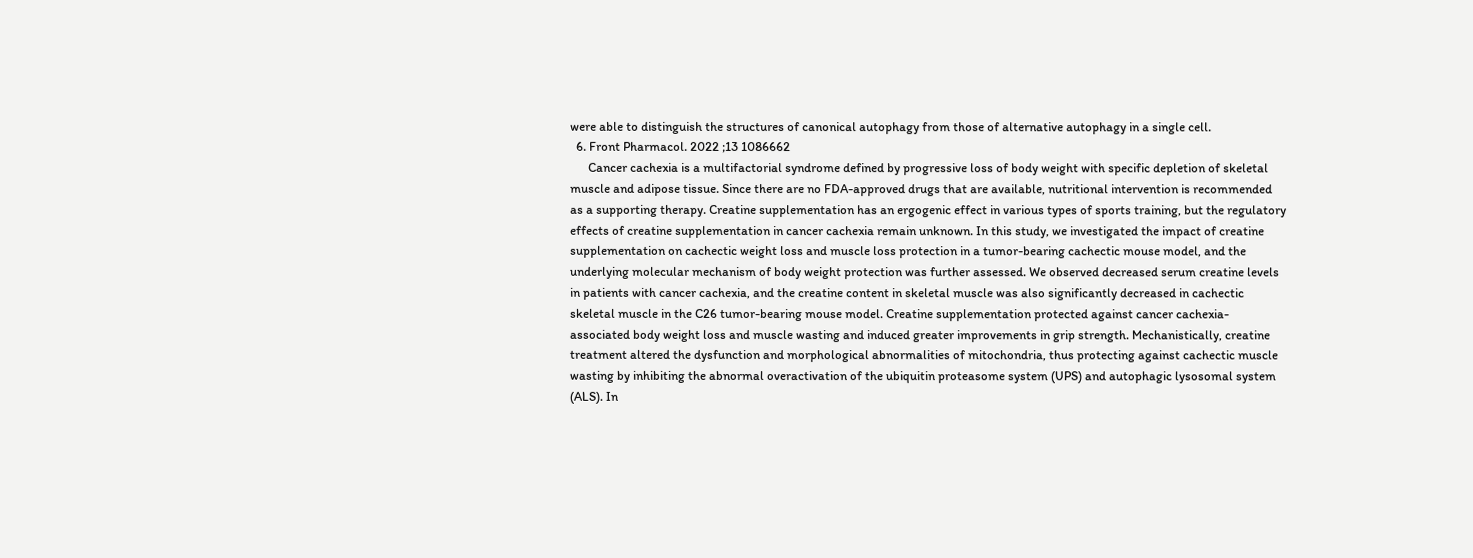were able to distinguish the structures of canonical autophagy from those of alternative autophagy in a single cell.
  6. Front Pharmacol. 2022 ;13 1086662
      Cancer cachexia is a multifactorial syndrome defined by progressive loss of body weight with specific depletion of skeletal muscle and adipose tissue. Since there are no FDA-approved drugs that are available, nutritional intervention is recommended as a supporting therapy. Creatine supplementation has an ergogenic effect in various types of sports training, but the regulatory effects of creatine supplementation in cancer cachexia remain unknown. In this study, we investigated the impact of creatine supplementation on cachectic weight loss and muscle loss protection in a tumor-bearing cachectic mouse model, and the underlying molecular mechanism of body weight protection was further assessed. We observed decreased serum creatine levels in patients with cancer cachexia, and the creatine content in skeletal muscle was also significantly decreased in cachectic skeletal muscle in the C26 tumor-bearing mouse model. Creatine supplementation protected against cancer cachexia-associated body weight loss and muscle wasting and induced greater improvements in grip strength. Mechanistically, creatine treatment altered the dysfunction and morphological abnormalities of mitochondria, thus protecting against cachectic muscle wasting by inhibiting the abnormal overactivation of the ubiquitin proteasome system (UPS) and autophagic lysosomal system (ALS). In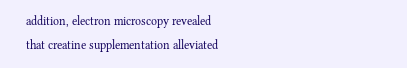addition, electron microscopy revealed that creatine supplementation alleviated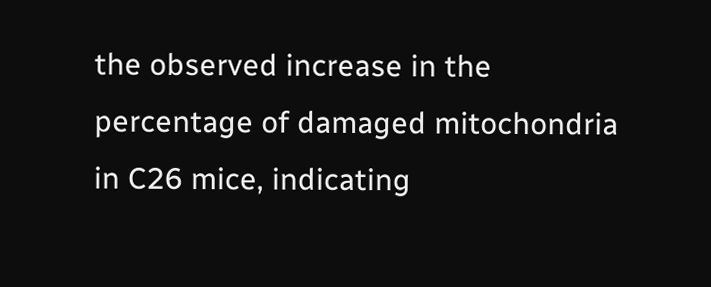the observed increase in the percentage of damaged mitochondria in C26 mice, indicating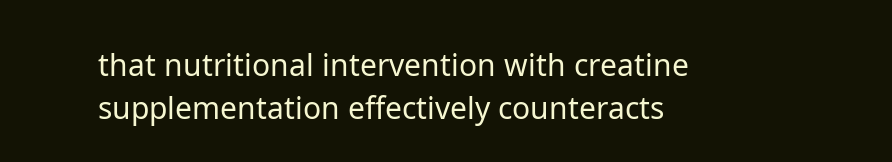that nutritional intervention with creatine supplementation effectively counteracts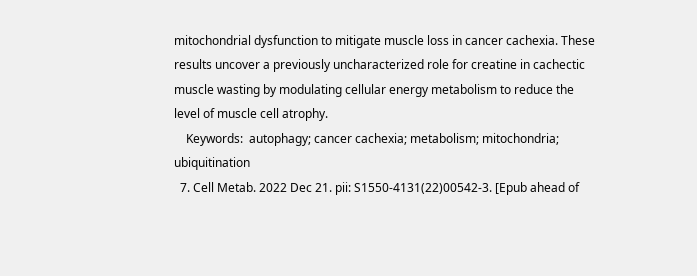mitochondrial dysfunction to mitigate muscle loss in cancer cachexia. These results uncover a previously uncharacterized role for creatine in cachectic muscle wasting by modulating cellular energy metabolism to reduce the level of muscle cell atrophy.
    Keywords:  autophagy; cancer cachexia; metabolism; mitochondria; ubiquitination
  7. Cell Metab. 2022 Dec 21. pii: S1550-4131(22)00542-3. [Epub ahead of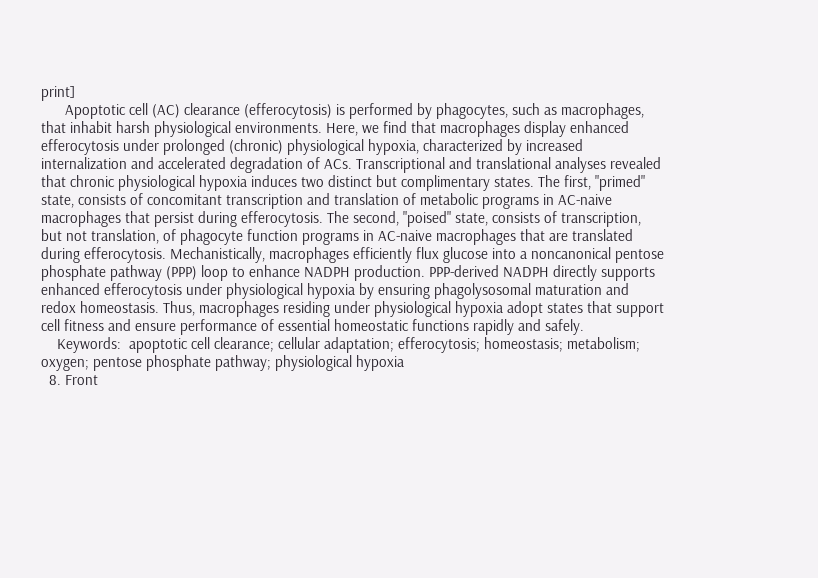print]
      Apoptotic cell (AC) clearance (efferocytosis) is performed by phagocytes, such as macrophages, that inhabit harsh physiological environments. Here, we find that macrophages display enhanced efferocytosis under prolonged (chronic) physiological hypoxia, characterized by increased internalization and accelerated degradation of ACs. Transcriptional and translational analyses revealed that chronic physiological hypoxia induces two distinct but complimentary states. The first, "primed" state, consists of concomitant transcription and translation of metabolic programs in AC-naive macrophages that persist during efferocytosis. The second, "poised" state, consists of transcription, but not translation, of phagocyte function programs in AC-naive macrophages that are translated during efferocytosis. Mechanistically, macrophages efficiently flux glucose into a noncanonical pentose phosphate pathway (PPP) loop to enhance NADPH production. PPP-derived NADPH directly supports enhanced efferocytosis under physiological hypoxia by ensuring phagolysosomal maturation and redox homeostasis. Thus, macrophages residing under physiological hypoxia adopt states that support cell fitness and ensure performance of essential homeostatic functions rapidly and safely.
    Keywords:  apoptotic cell clearance; cellular adaptation; efferocytosis; homeostasis; metabolism; oxygen; pentose phosphate pathway; physiological hypoxia
  8. Front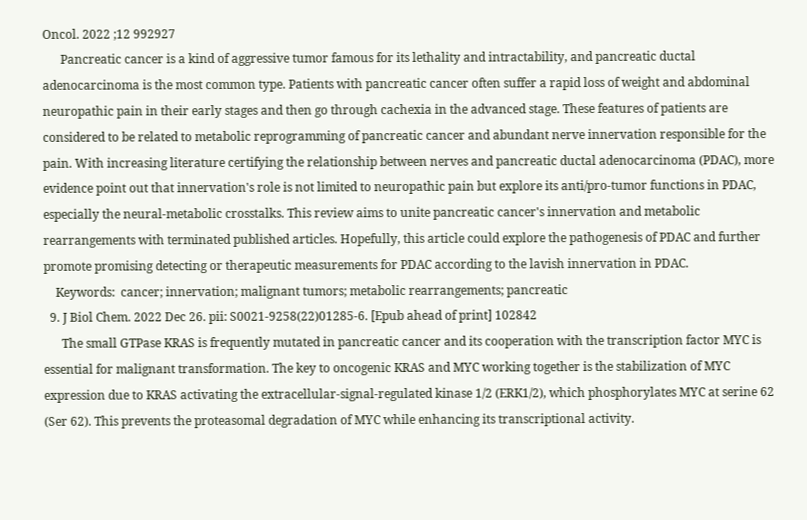Oncol. 2022 ;12 992927
      Pancreatic cancer is a kind of aggressive tumor famous for its lethality and intractability, and pancreatic ductal adenocarcinoma is the most common type. Patients with pancreatic cancer often suffer a rapid loss of weight and abdominal neuropathic pain in their early stages and then go through cachexia in the advanced stage. These features of patients are considered to be related to metabolic reprogramming of pancreatic cancer and abundant nerve innervation responsible for the pain. With increasing literature certifying the relationship between nerves and pancreatic ductal adenocarcinoma (PDAC), more evidence point out that innervation's role is not limited to neuropathic pain but explore its anti/pro-tumor functions in PDAC, especially the neural-metabolic crosstalks. This review aims to unite pancreatic cancer's innervation and metabolic rearrangements with terminated published articles. Hopefully, this article could explore the pathogenesis of PDAC and further promote promising detecting or therapeutic measurements for PDAC according to the lavish innervation in PDAC.
    Keywords:  cancer; innervation; malignant tumors; metabolic rearrangements; pancreatic
  9. J Biol Chem. 2022 Dec 26. pii: S0021-9258(22)01285-6. [Epub ahead of print] 102842
      The small GTPase KRAS is frequently mutated in pancreatic cancer and its cooperation with the transcription factor MYC is essential for malignant transformation. The key to oncogenic KRAS and MYC working together is the stabilization of MYC expression due to KRAS activating the extracellular-signal-regulated kinase 1/2 (ERK1/2), which phosphorylates MYC at serine 62 (Ser 62). This prevents the proteasomal degradation of MYC while enhancing its transcriptional activity.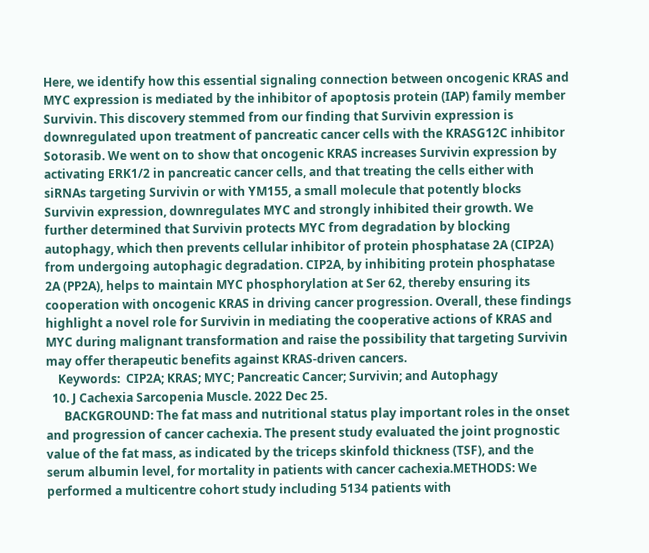Here, we identify how this essential signaling connection between oncogenic KRAS and MYC expression is mediated by the inhibitor of apoptosis protein (IAP) family member Survivin. This discovery stemmed from our finding that Survivin expression is downregulated upon treatment of pancreatic cancer cells with the KRASG12C inhibitor Sotorasib. We went on to show that oncogenic KRAS increases Survivin expression by activating ERK1/2 in pancreatic cancer cells, and that treating the cells either with siRNAs targeting Survivin or with YM155, a small molecule that potently blocks Survivin expression, downregulates MYC and strongly inhibited their growth. We further determined that Survivin protects MYC from degradation by blocking autophagy, which then prevents cellular inhibitor of protein phosphatase 2A (CIP2A) from undergoing autophagic degradation. CIP2A, by inhibiting protein phosphatase 2A (PP2A), helps to maintain MYC phosphorylation at Ser 62, thereby ensuring its cooperation with oncogenic KRAS in driving cancer progression. Overall, these findings highlight a novel role for Survivin in mediating the cooperative actions of KRAS and MYC during malignant transformation and raise the possibility that targeting Survivin may offer therapeutic benefits against KRAS-driven cancers.
    Keywords:  CIP2A; KRAS; MYC; Pancreatic Cancer; Survivin; and Autophagy
  10. J Cachexia Sarcopenia Muscle. 2022 Dec 25.
      BACKGROUND: The fat mass and nutritional status play important roles in the onset and progression of cancer cachexia. The present study evaluated the joint prognostic value of the fat mass, as indicated by the triceps skinfold thickness (TSF), and the serum albumin level, for mortality in patients with cancer cachexia.METHODS: We performed a multicentre cohort study including 5134 patients with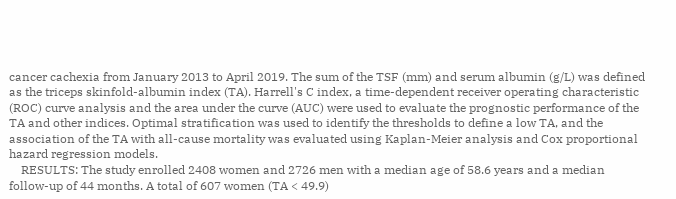cancer cachexia from January 2013 to April 2019. The sum of the TSF (mm) and serum albumin (g/L) was defined as the triceps skinfold-albumin index (TA). Harrell's C index, a time-dependent receiver operating characteristic (ROC) curve analysis and the area under the curve (AUC) were used to evaluate the prognostic performance of the TA and other indices. Optimal stratification was used to identify the thresholds to define a low TA, and the association of the TA with all-cause mortality was evaluated using Kaplan-Meier analysis and Cox proportional hazard regression models.
    RESULTS: The study enrolled 2408 women and 2726 men with a median age of 58.6 years and a median follow-up of 44 months. A total of 607 women (TA < 49.9)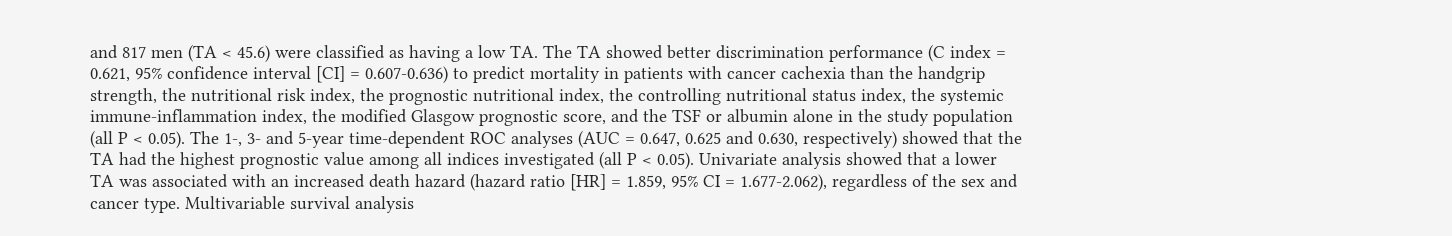and 817 men (TA < 45.6) were classified as having a low TA. The TA showed better discrimination performance (C index = 0.621, 95% confidence interval [CI] = 0.607-0.636) to predict mortality in patients with cancer cachexia than the handgrip strength, the nutritional risk index, the prognostic nutritional index, the controlling nutritional status index, the systemic immune-inflammation index, the modified Glasgow prognostic score, and the TSF or albumin alone in the study population (all P < 0.05). The 1-, 3- and 5-year time-dependent ROC analyses (AUC = 0.647, 0.625 and 0.630, respectively) showed that the TA had the highest prognostic value among all indices investigated (all P < 0.05). Univariate analysis showed that a lower TA was associated with an increased death hazard (hazard ratio [HR] = 1.859, 95% CI = 1.677-2.062), regardless of the sex and cancer type. Multivariable survival analysis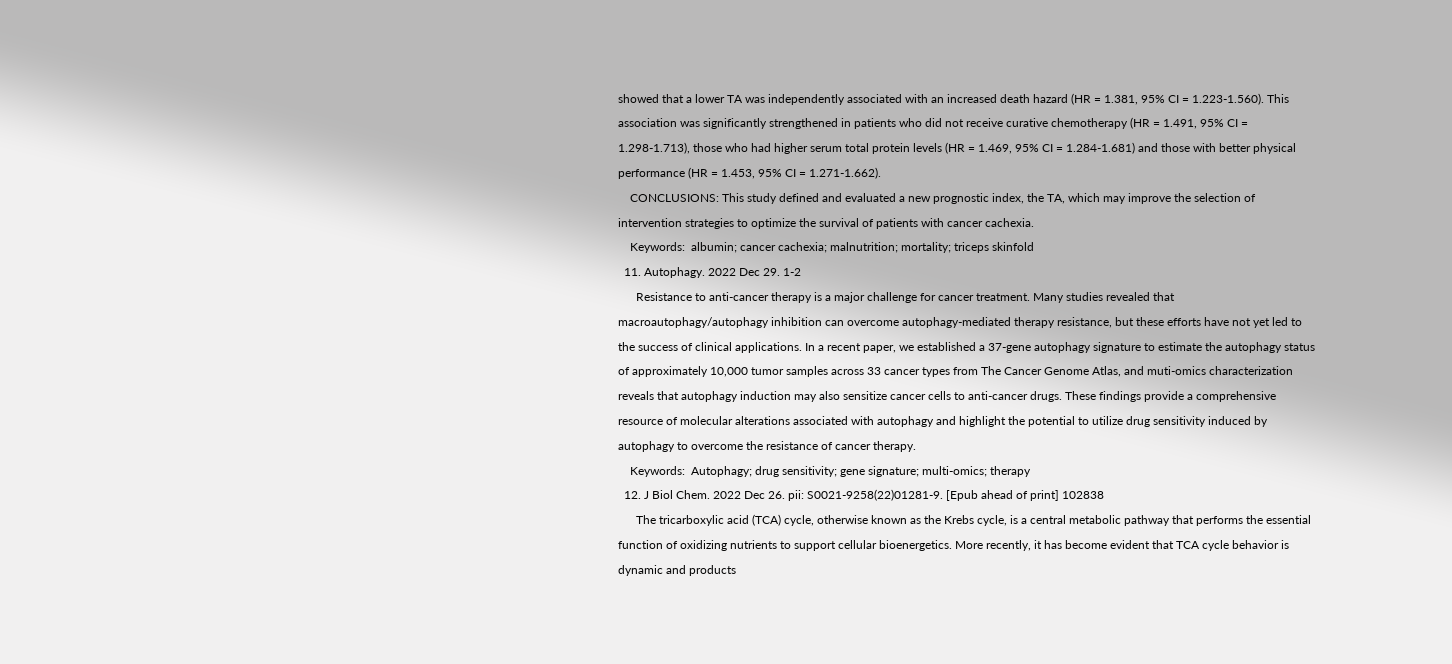showed that a lower TA was independently associated with an increased death hazard (HR = 1.381, 95% CI = 1.223-1.560). This association was significantly strengthened in patients who did not receive curative chemotherapy (HR = 1.491, 95% CI = 1.298-1.713), those who had higher serum total protein levels (HR = 1.469, 95% CI = 1.284-1.681) and those with better physical performance (HR = 1.453, 95% CI = 1.271-1.662).
    CONCLUSIONS: This study defined and evaluated a new prognostic index, the TA, which may improve the selection of intervention strategies to optimize the survival of patients with cancer cachexia.
    Keywords:  albumin; cancer cachexia; malnutrition; mortality; triceps skinfold
  11. Autophagy. 2022 Dec 29. 1-2
      Resistance to anti-cancer therapy is a major challenge for cancer treatment. Many studies revealed that macroautophagy/autophagy inhibition can overcome autophagy-mediated therapy resistance, but these efforts have not yet led to the success of clinical applications. In a recent paper, we established a 37-gene autophagy signature to estimate the autophagy status of approximately 10,000 tumor samples across 33 cancer types from The Cancer Genome Atlas, and muti-omics characterization reveals that autophagy induction may also sensitize cancer cells to anti-cancer drugs. These findings provide a comprehensive resource of molecular alterations associated with autophagy and highlight the potential to utilize drug sensitivity induced by autophagy to overcome the resistance of cancer therapy.
    Keywords:  Autophagy; drug sensitivity; gene signature; multi-omics; therapy
  12. J Biol Chem. 2022 Dec 26. pii: S0021-9258(22)01281-9. [Epub ahead of print] 102838
      The tricarboxylic acid (TCA) cycle, otherwise known as the Krebs cycle, is a central metabolic pathway that performs the essential function of oxidizing nutrients to support cellular bioenergetics. More recently, it has become evident that TCA cycle behavior is dynamic and products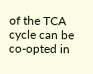of the TCA cycle can be co-opted in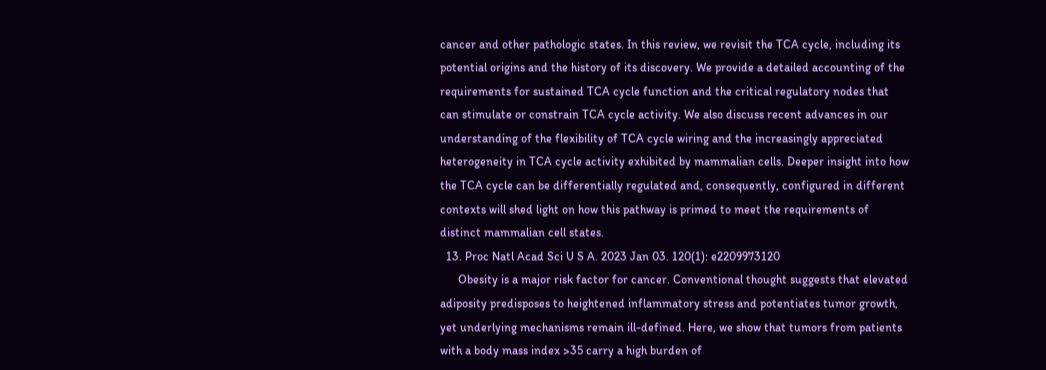cancer and other pathologic states. In this review, we revisit the TCA cycle, including its potential origins and the history of its discovery. We provide a detailed accounting of the requirements for sustained TCA cycle function and the critical regulatory nodes that can stimulate or constrain TCA cycle activity. We also discuss recent advances in our understanding of the flexibility of TCA cycle wiring and the increasingly appreciated heterogeneity in TCA cycle activity exhibited by mammalian cells. Deeper insight into how the TCA cycle can be differentially regulated and, consequently, configured in different contexts will shed light on how this pathway is primed to meet the requirements of distinct mammalian cell states.
  13. Proc Natl Acad Sci U S A. 2023 Jan 03. 120(1): e2209973120
      Obesity is a major risk factor for cancer. Conventional thought suggests that elevated adiposity predisposes to heightened inflammatory stress and potentiates tumor growth, yet underlying mechanisms remain ill-defined. Here, we show that tumors from patients with a body mass index >35 carry a high burden of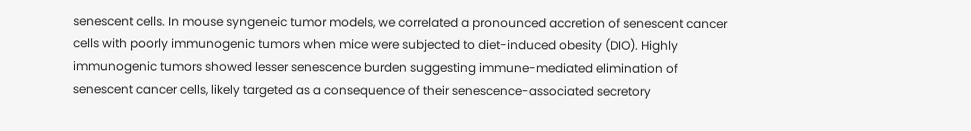senescent cells. In mouse syngeneic tumor models, we correlated a pronounced accretion of senescent cancer cells with poorly immunogenic tumors when mice were subjected to diet-induced obesity (DIO). Highly immunogenic tumors showed lesser senescence burden suggesting immune-mediated elimination of senescent cancer cells, likely targeted as a consequence of their senescence-associated secretory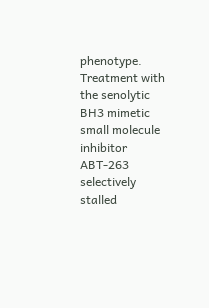phenotype. Treatment with the senolytic BH3 mimetic small molecule inhibitor ABT-263 selectively stalled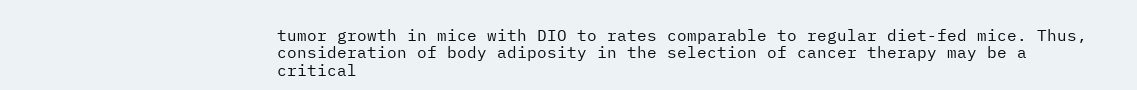tumor growth in mice with DIO to rates comparable to regular diet-fed mice. Thus, consideration of body adiposity in the selection of cancer therapy may be a critical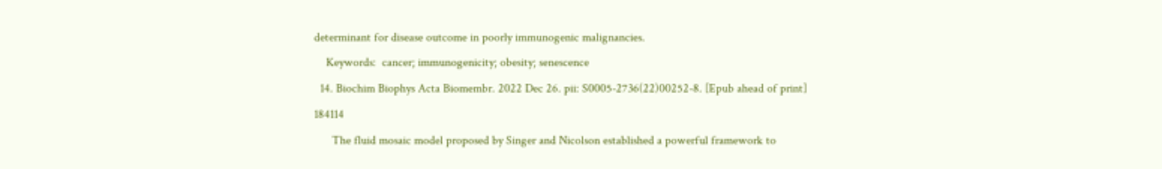determinant for disease outcome in poorly immunogenic malignancies.
    Keywords:  cancer; immunogenicity; obesity; senescence
  14. Biochim Biophys Acta Biomembr. 2022 Dec 26. pii: S0005-2736(22)00252-8. [Epub ahead of print] 184114
      The fluid mosaic model proposed by Singer and Nicolson established a powerful framework to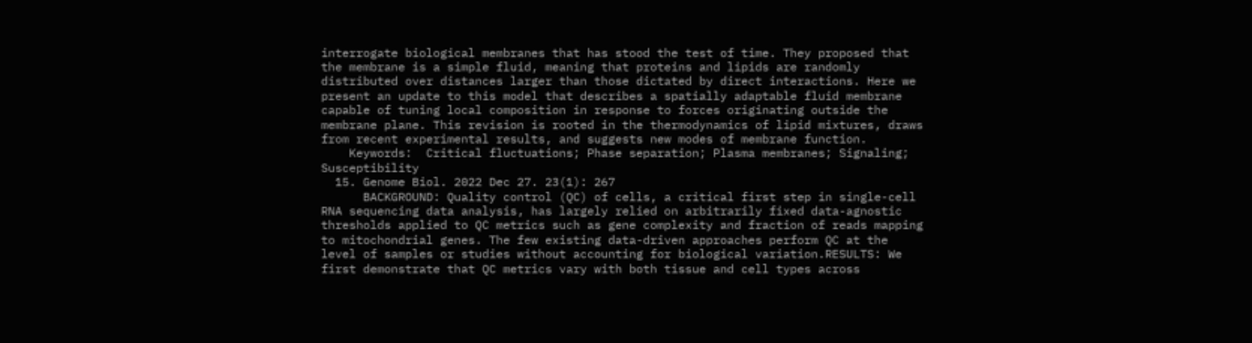interrogate biological membranes that has stood the test of time. They proposed that the membrane is a simple fluid, meaning that proteins and lipids are randomly distributed over distances larger than those dictated by direct interactions. Here we present an update to this model that describes a spatially adaptable fluid membrane capable of tuning local composition in response to forces originating outside the membrane plane. This revision is rooted in the thermodynamics of lipid mixtures, draws from recent experimental results, and suggests new modes of membrane function.
    Keywords:  Critical fluctuations; Phase separation; Plasma membranes; Signaling; Susceptibility
  15. Genome Biol. 2022 Dec 27. 23(1): 267
      BACKGROUND: Quality control (QC) of cells, a critical first step in single-cell RNA sequencing data analysis, has largely relied on arbitrarily fixed data-agnostic thresholds applied to QC metrics such as gene complexity and fraction of reads mapping to mitochondrial genes. The few existing data-driven approaches perform QC at the level of samples or studies without accounting for biological variation.RESULTS: We first demonstrate that QC metrics vary with both tissue and cell types across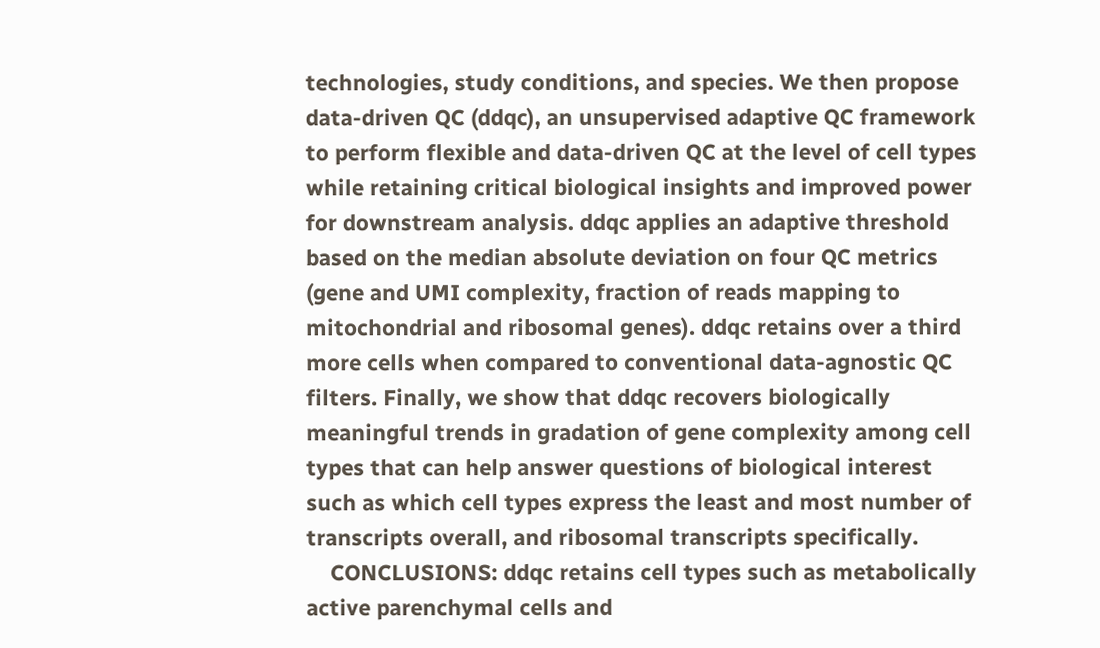technologies, study conditions, and species. We then propose data-driven QC (ddqc), an unsupervised adaptive QC framework to perform flexible and data-driven QC at the level of cell types while retaining critical biological insights and improved power for downstream analysis. ddqc applies an adaptive threshold based on the median absolute deviation on four QC metrics (gene and UMI complexity, fraction of reads mapping to mitochondrial and ribosomal genes). ddqc retains over a third more cells when compared to conventional data-agnostic QC filters. Finally, we show that ddqc recovers biologically meaningful trends in gradation of gene complexity among cell types that can help answer questions of biological interest such as which cell types express the least and most number of transcripts overall, and ribosomal transcripts specifically.
    CONCLUSIONS: ddqc retains cell types such as metabolically active parenchymal cells and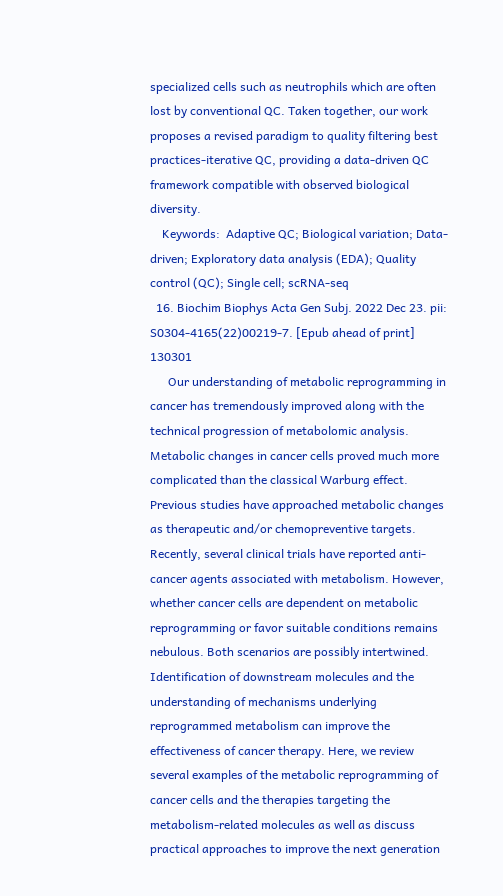specialized cells such as neutrophils which are often lost by conventional QC. Taken together, our work proposes a revised paradigm to quality filtering best practices-iterative QC, providing a data-driven QC framework compatible with observed biological diversity.
    Keywords:  Adaptive QC; Biological variation; Data-driven; Exploratory data analysis (EDA); Quality control (QC); Single cell; scRNA-seq
  16. Biochim Biophys Acta Gen Subj. 2022 Dec 23. pii: S0304-4165(22)00219-7. [Epub ahead of print] 130301
      Our understanding of metabolic reprogramming in cancer has tremendously improved along with the technical progression of metabolomic analysis. Metabolic changes in cancer cells proved much more complicated than the classical Warburg effect. Previous studies have approached metabolic changes as therapeutic and/or chemopreventive targets. Recently, several clinical trials have reported anti-cancer agents associated with metabolism. However, whether cancer cells are dependent on metabolic reprogramming or favor suitable conditions remains nebulous. Both scenarios are possibly intertwined. Identification of downstream molecules and the understanding of mechanisms underlying reprogrammed metabolism can improve the effectiveness of cancer therapy. Here, we review several examples of the metabolic reprogramming of cancer cells and the therapies targeting the metabolism-related molecules as well as discuss practical approaches to improve the next generation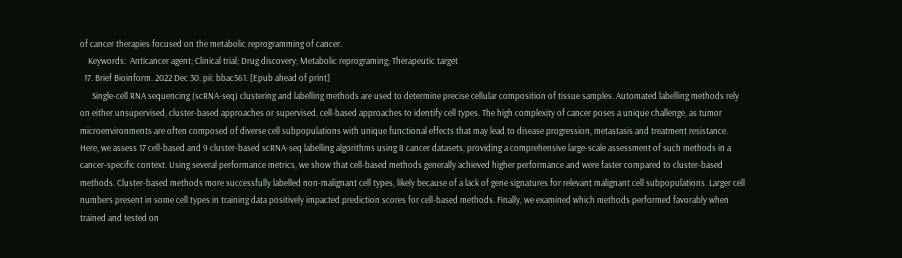of cancer therapies focused on the metabolic reprogramming of cancer.
    Keywords:  Anticancer agent; Clinical trial; Drug discovery; Metabolic reprograming; Therapeutic target
  17. Brief Bioinform. 2022 Dec 30. pii: bbac561. [Epub ahead of print]
      Single-cell RNA sequencing (scRNA-seq) clustering and labelling methods are used to determine precise cellular composition of tissue samples. Automated labelling methods rely on either unsupervised, cluster-based approaches or supervised, cell-based approaches to identify cell types. The high complexity of cancer poses a unique challenge, as tumor microenvironments are often composed of diverse cell subpopulations with unique functional effects that may lead to disease progression, metastasis and treatment resistance. Here, we assess 17 cell-based and 9 cluster-based scRNA-seq labelling algorithms using 8 cancer datasets, providing a comprehensive large-scale assessment of such methods in a cancer-specific context. Using several performance metrics, we show that cell-based methods generally achieved higher performance and were faster compared to cluster-based methods. Cluster-based methods more successfully labelled non-malignant cell types, likely because of a lack of gene signatures for relevant malignant cell subpopulations. Larger cell numbers present in some cell types in training data positively impacted prediction scores for cell-based methods. Finally, we examined which methods performed favorably when trained and tested on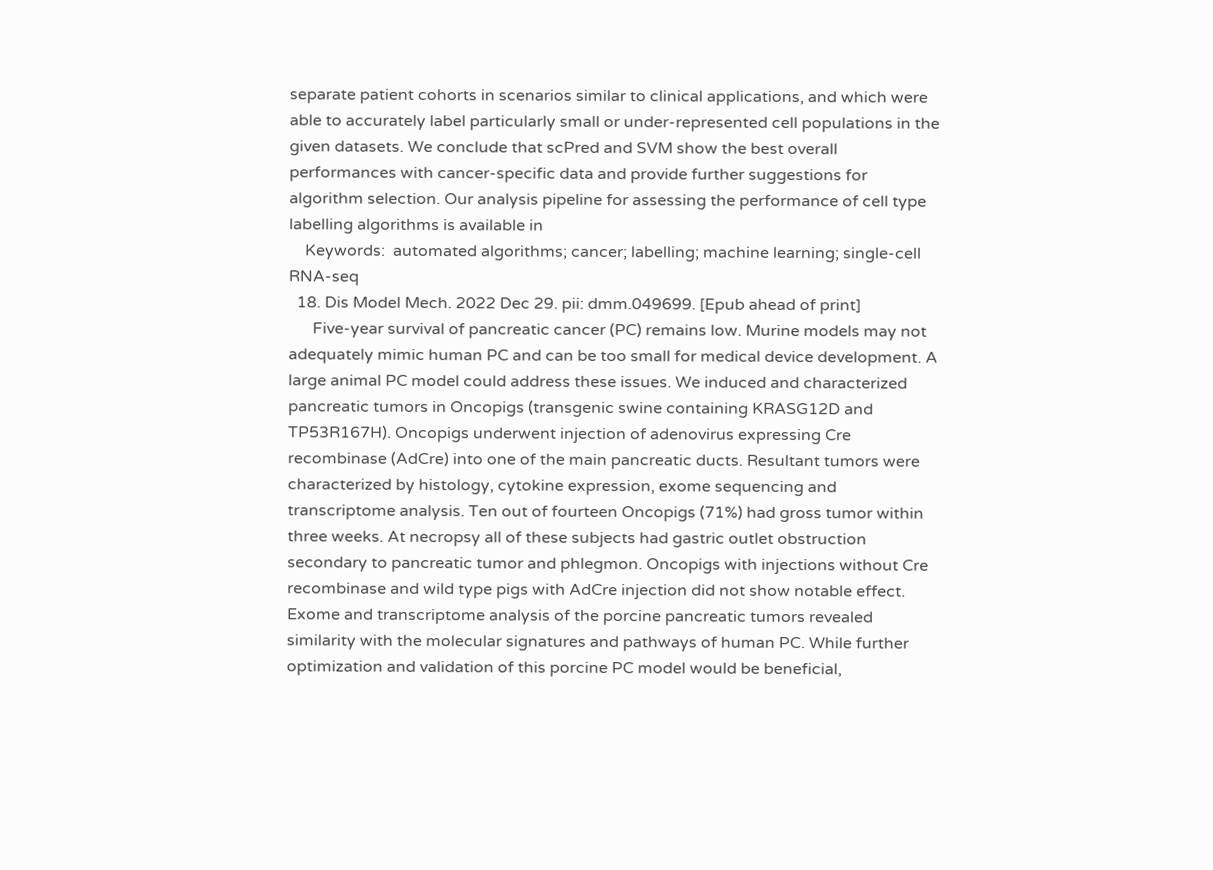separate patient cohorts in scenarios similar to clinical applications, and which were able to accurately label particularly small or under-represented cell populations in the given datasets. We conclude that scPred and SVM show the best overall performances with cancer-specific data and provide further suggestions for algorithm selection. Our analysis pipeline for assessing the performance of cell type labelling algorithms is available in
    Keywords:  automated algorithms; cancer; labelling; machine learning; single-cell RNA-seq
  18. Dis Model Mech. 2022 Dec 29. pii: dmm.049699. [Epub ahead of print]
      Five-year survival of pancreatic cancer (PC) remains low. Murine models may not adequately mimic human PC and can be too small for medical device development. A large animal PC model could address these issues. We induced and characterized pancreatic tumors in Oncopigs (transgenic swine containing KRASG12D and TP53R167H). Oncopigs underwent injection of adenovirus expressing Cre recombinase (AdCre) into one of the main pancreatic ducts. Resultant tumors were characterized by histology, cytokine expression, exome sequencing and transcriptome analysis. Ten out of fourteen Oncopigs (71%) had gross tumor within three weeks. At necropsy all of these subjects had gastric outlet obstruction secondary to pancreatic tumor and phlegmon. Oncopigs with injections without Cre recombinase and wild type pigs with AdCre injection did not show notable effect. Exome and transcriptome analysis of the porcine pancreatic tumors revealed similarity with the molecular signatures and pathways of human PC. While further optimization and validation of this porcine PC model would be beneficial,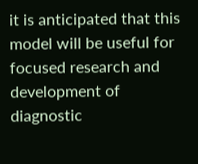it is anticipated that this model will be useful for focused research and development of diagnostic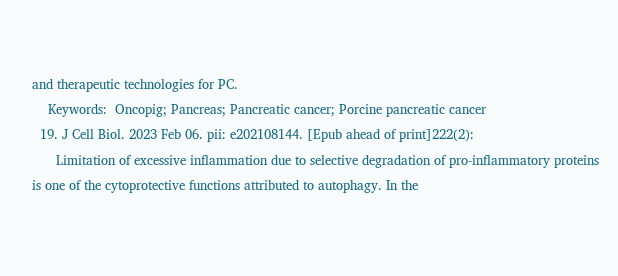and therapeutic technologies for PC.
    Keywords:  Oncopig; Pancreas; Pancreatic cancer; Porcine pancreatic cancer
  19. J Cell Biol. 2023 Feb 06. pii: e202108144. [Epub ahead of print]222(2):
      Limitation of excessive inflammation due to selective degradation of pro-inflammatory proteins is one of the cytoprotective functions attributed to autophagy. In the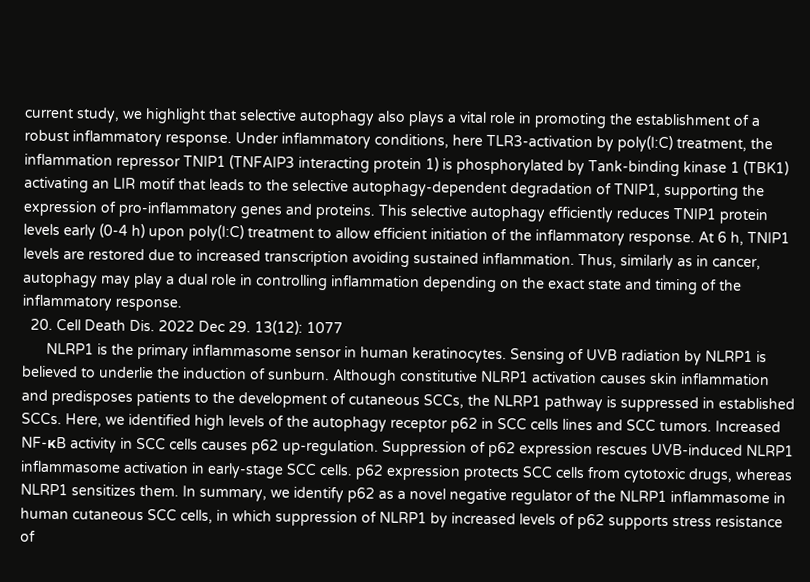current study, we highlight that selective autophagy also plays a vital role in promoting the establishment of a robust inflammatory response. Under inflammatory conditions, here TLR3-activation by poly(I:C) treatment, the inflammation repressor TNIP1 (TNFAIP3 interacting protein 1) is phosphorylated by Tank-binding kinase 1 (TBK1) activating an LIR motif that leads to the selective autophagy-dependent degradation of TNIP1, supporting the expression of pro-inflammatory genes and proteins. This selective autophagy efficiently reduces TNIP1 protein levels early (0-4 h) upon poly(I:C) treatment to allow efficient initiation of the inflammatory response. At 6 h, TNIP1 levels are restored due to increased transcription avoiding sustained inflammation. Thus, similarly as in cancer, autophagy may play a dual role in controlling inflammation depending on the exact state and timing of the inflammatory response.
  20. Cell Death Dis. 2022 Dec 29. 13(12): 1077
      NLRP1 is the primary inflammasome sensor in human keratinocytes. Sensing of UVB radiation by NLRP1 is believed to underlie the induction of sunburn. Although constitutive NLRP1 activation causes skin inflammation and predisposes patients to the development of cutaneous SCCs, the NLRP1 pathway is suppressed in established SCCs. Here, we identified high levels of the autophagy receptor p62 in SCC cells lines and SCC tumors. Increased NF-κB activity in SCC cells causes p62 up-regulation. Suppression of p62 expression rescues UVB-induced NLRP1 inflammasome activation in early-stage SCC cells. p62 expression protects SCC cells from cytotoxic drugs, whereas NLRP1 sensitizes them. In summary, we identify p62 as a novel negative regulator of the NLRP1 inflammasome in human cutaneous SCC cells, in which suppression of NLRP1 by increased levels of p62 supports stress resistance of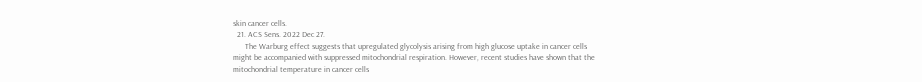skin cancer cells.
  21. ACS Sens. 2022 Dec 27.
      The Warburg effect suggests that upregulated glycolysis arising from high glucose uptake in cancer cells might be accompanied with suppressed mitochondrial respiration. However, recent studies have shown that the mitochondrial temperature in cancer cells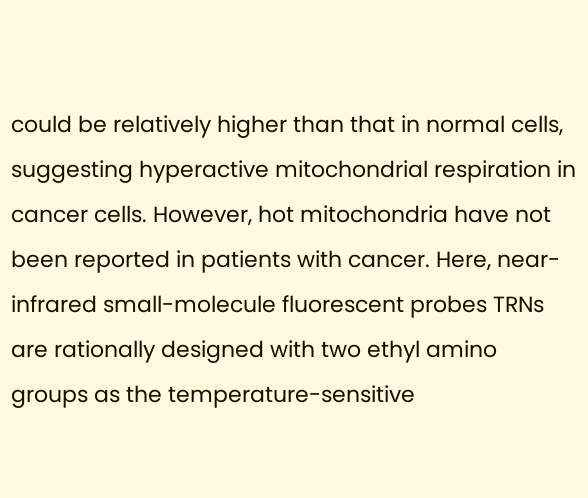could be relatively higher than that in normal cells, suggesting hyperactive mitochondrial respiration in cancer cells. However, hot mitochondria have not been reported in patients with cancer. Here, near-infrared small-molecule fluorescent probes TRNs are rationally designed with two ethyl amino groups as the temperature-sensitive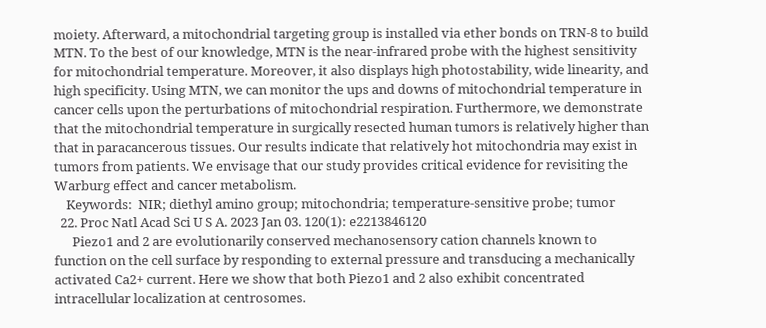moiety. Afterward, a mitochondrial targeting group is installed via ether bonds on TRN-8 to build MTN. To the best of our knowledge, MTN is the near-infrared probe with the highest sensitivity for mitochondrial temperature. Moreover, it also displays high photostability, wide linearity, and high specificity. Using MTN, we can monitor the ups and downs of mitochondrial temperature in cancer cells upon the perturbations of mitochondrial respiration. Furthermore, we demonstrate that the mitochondrial temperature in surgically resected human tumors is relatively higher than that in paracancerous tissues. Our results indicate that relatively hot mitochondria may exist in tumors from patients. We envisage that our study provides critical evidence for revisiting the Warburg effect and cancer metabolism.
    Keywords:  NIR; diethyl amino group; mitochondria; temperature-sensitive probe; tumor
  22. Proc Natl Acad Sci U S A. 2023 Jan 03. 120(1): e2213846120
      Piezo1 and 2 are evolutionarily conserved mechanosensory cation channels known to function on the cell surface by responding to external pressure and transducing a mechanically activated Ca2+ current. Here we show that both Piezo1 and 2 also exhibit concentrated intracellular localization at centrosomes.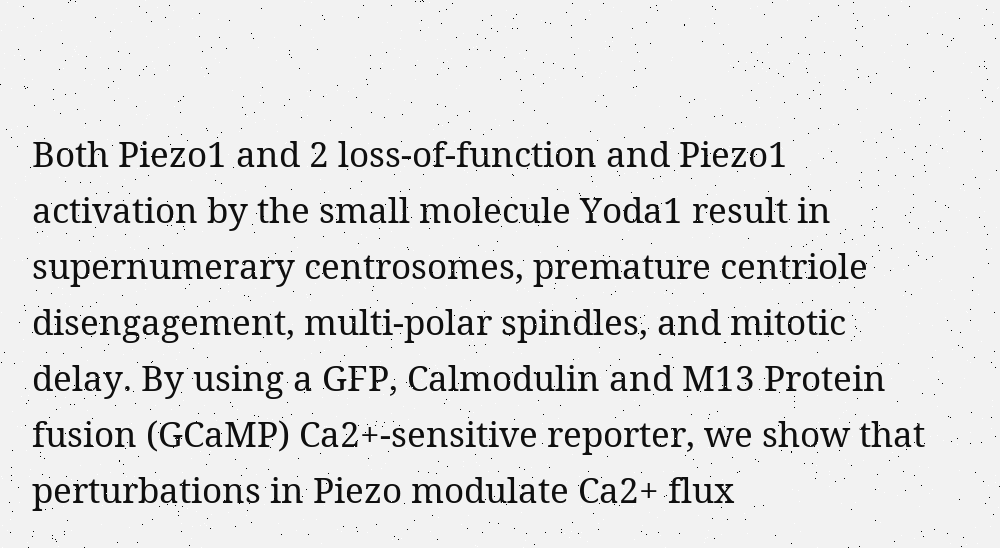Both Piezo1 and 2 loss-of-function and Piezo1 activation by the small molecule Yoda1 result in supernumerary centrosomes, premature centriole disengagement, multi-polar spindles, and mitotic delay. By using a GFP, Calmodulin and M13 Protein fusion (GCaMP) Ca2+-sensitive reporter, we show that perturbations in Piezo modulate Ca2+ flux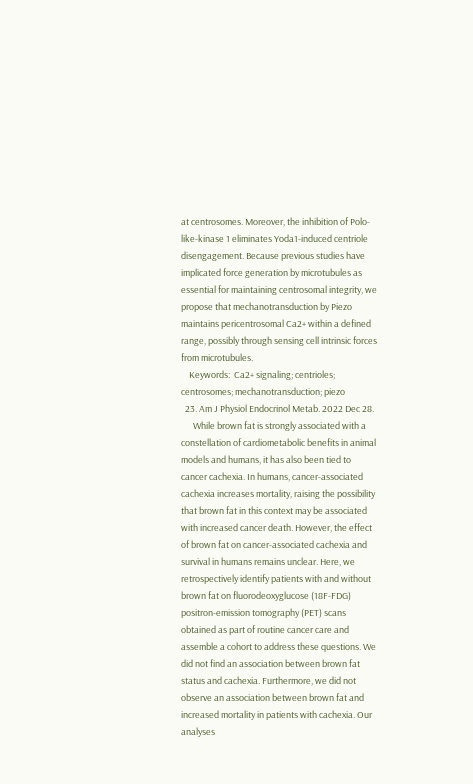at centrosomes. Moreover, the inhibition of Polo-like-kinase 1 eliminates Yoda1-induced centriole disengagement. Because previous studies have implicated force generation by microtubules as essential for maintaining centrosomal integrity, we propose that mechanotransduction by Piezo maintains pericentrosomal Ca2+ within a defined range, possibly through sensing cell intrinsic forces from microtubules.
    Keywords:  Ca2+ signaling; centrioles; centrosomes; mechanotransduction; piezo
  23. Am J Physiol Endocrinol Metab. 2022 Dec 28.
      While brown fat is strongly associated with a constellation of cardiometabolic benefits in animal models and humans, it has also been tied to cancer cachexia. In humans, cancer-associated cachexia increases mortality, raising the possibility that brown fat in this context may be associated with increased cancer death. However, the effect of brown fat on cancer-associated cachexia and survival in humans remains unclear. Here, we retrospectively identify patients with and without brown fat on fluorodeoxyglucose (18F-FDG) positron-emission tomography (PET) scans obtained as part of routine cancer care and assemble a cohort to address these questions. We did not find an association between brown fat status and cachexia. Furthermore, we did not observe an association between brown fat and increased mortality in patients with cachexia. Our analyses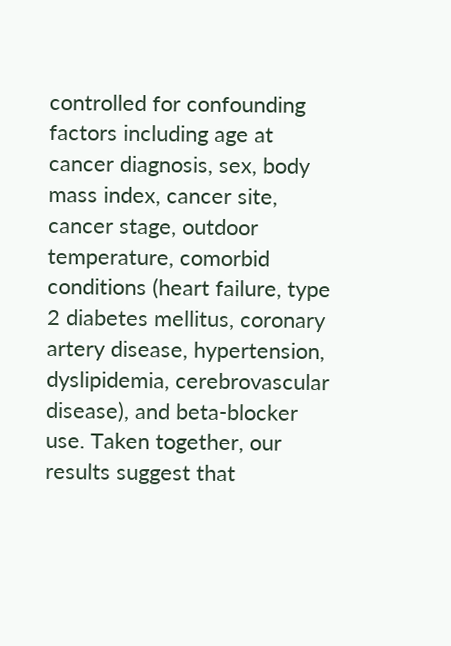controlled for confounding factors including age at cancer diagnosis, sex, body mass index, cancer site, cancer stage, outdoor temperature, comorbid conditions (heart failure, type 2 diabetes mellitus, coronary artery disease, hypertension, dyslipidemia, cerebrovascular disease), and beta-blocker use. Taken together, our results suggest that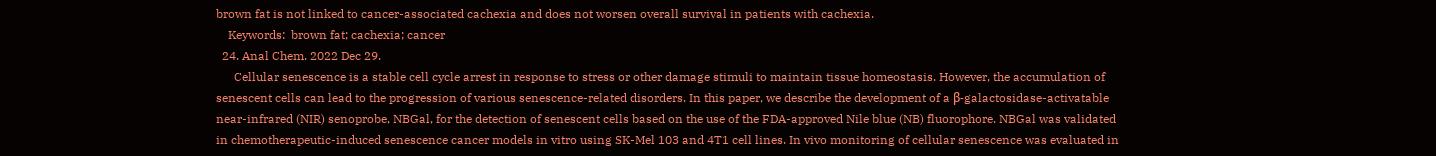brown fat is not linked to cancer-associated cachexia and does not worsen overall survival in patients with cachexia.
    Keywords:  brown fat; cachexia; cancer
  24. Anal Chem. 2022 Dec 29.
      Cellular senescence is a stable cell cycle arrest in response to stress or other damage stimuli to maintain tissue homeostasis. However, the accumulation of senescent cells can lead to the progression of various senescence-related disorders. In this paper, we describe the development of a β-galactosidase-activatable near-infrared (NIR) senoprobe, NBGal, for the detection of senescent cells based on the use of the FDA-approved Nile blue (NB) fluorophore. NBGal was validated in chemotherapeutic-induced senescence cancer models in vitro using SK-Mel 103 and 4T1 cell lines. In vivo monitoring of cellular senescence was evaluated in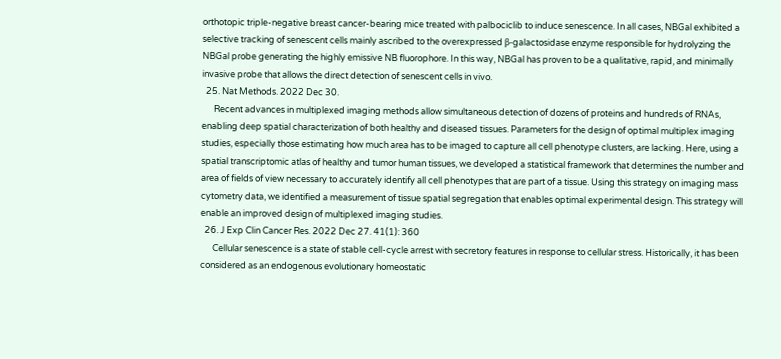orthotopic triple-negative breast cancer-bearing mice treated with palbociclib to induce senescence. In all cases, NBGal exhibited a selective tracking of senescent cells mainly ascribed to the overexpressed β-galactosidase enzyme responsible for hydrolyzing the NBGal probe generating the highly emissive NB fluorophore. In this way, NBGal has proven to be a qualitative, rapid, and minimally invasive probe that allows the direct detection of senescent cells in vivo.
  25. Nat Methods. 2022 Dec 30.
      Recent advances in multiplexed imaging methods allow simultaneous detection of dozens of proteins and hundreds of RNAs, enabling deep spatial characterization of both healthy and diseased tissues. Parameters for the design of optimal multiplex imaging studies, especially those estimating how much area has to be imaged to capture all cell phenotype clusters, are lacking. Here, using a spatial transcriptomic atlas of healthy and tumor human tissues, we developed a statistical framework that determines the number and area of fields of view necessary to accurately identify all cell phenotypes that are part of a tissue. Using this strategy on imaging mass cytometry data, we identified a measurement of tissue spatial segregation that enables optimal experimental design. This strategy will enable an improved design of multiplexed imaging studies.
  26. J Exp Clin Cancer Res. 2022 Dec 27. 41(1): 360
      Cellular senescence is a state of stable cell-cycle arrest with secretory features in response to cellular stress. Historically, it has been considered as an endogenous evolutionary homeostatic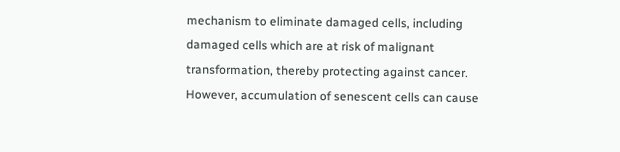mechanism to eliminate damaged cells, including damaged cells which are at risk of malignant transformation, thereby protecting against cancer. However, accumulation of senescent cells can cause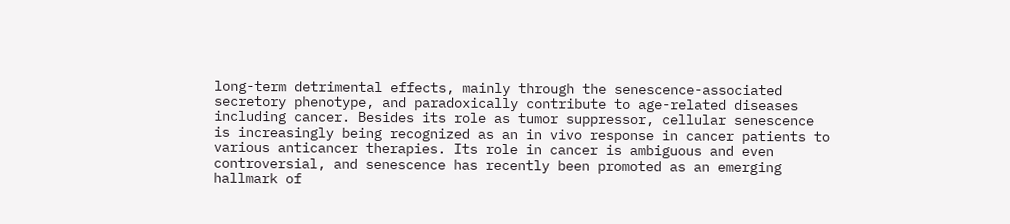long-term detrimental effects, mainly through the senescence-associated secretory phenotype, and paradoxically contribute to age-related diseases including cancer. Besides its role as tumor suppressor, cellular senescence is increasingly being recognized as an in vivo response in cancer patients to various anticancer therapies. Its role in cancer is ambiguous and even controversial, and senescence has recently been promoted as an emerging hallmark of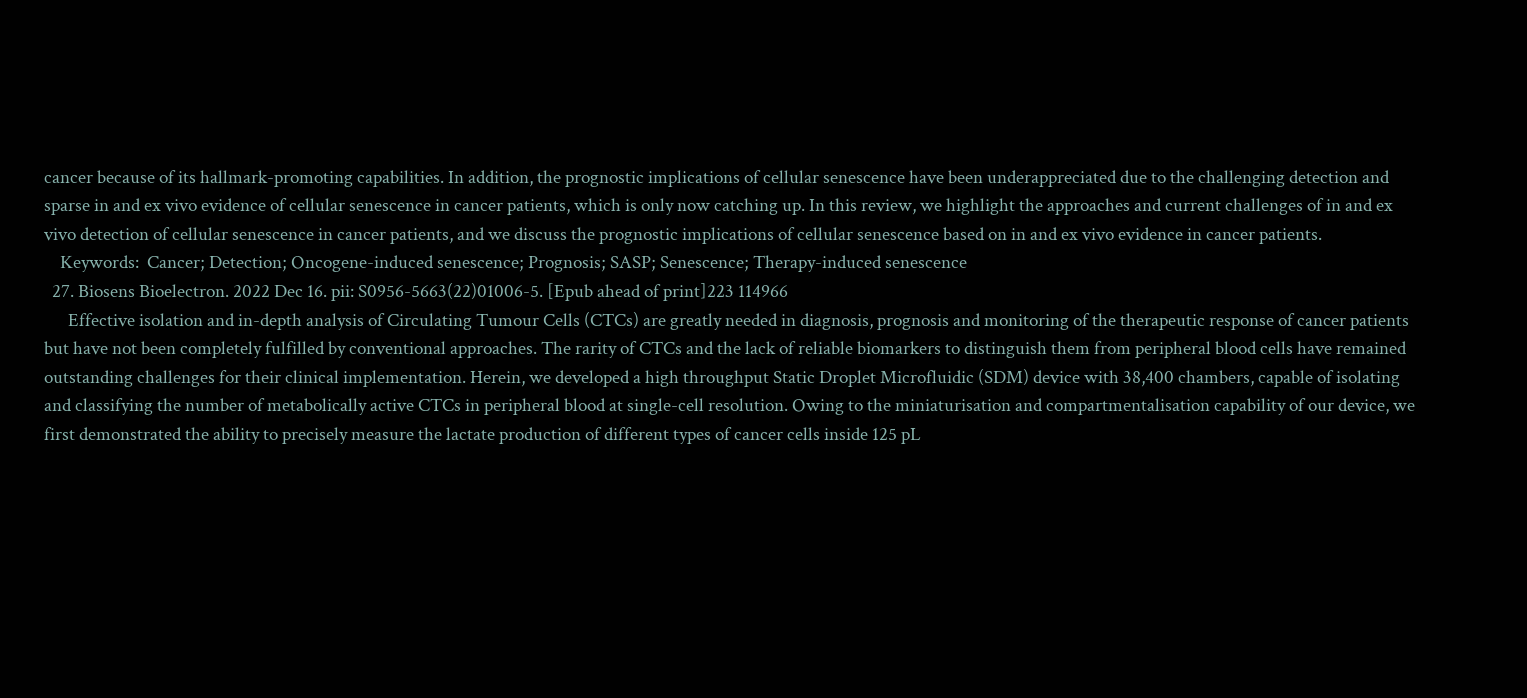cancer because of its hallmark-promoting capabilities. In addition, the prognostic implications of cellular senescence have been underappreciated due to the challenging detection and sparse in and ex vivo evidence of cellular senescence in cancer patients, which is only now catching up. In this review, we highlight the approaches and current challenges of in and ex vivo detection of cellular senescence in cancer patients, and we discuss the prognostic implications of cellular senescence based on in and ex vivo evidence in cancer patients.
    Keywords:  Cancer; Detection; Oncogene-induced senescence; Prognosis; SASP; Senescence; Therapy-induced senescence
  27. Biosens Bioelectron. 2022 Dec 16. pii: S0956-5663(22)01006-5. [Epub ahead of print]223 114966
      Effective isolation and in-depth analysis of Circulating Tumour Cells (CTCs) are greatly needed in diagnosis, prognosis and monitoring of the therapeutic response of cancer patients but have not been completely fulfilled by conventional approaches. The rarity of CTCs and the lack of reliable biomarkers to distinguish them from peripheral blood cells have remained outstanding challenges for their clinical implementation. Herein, we developed a high throughput Static Droplet Microfluidic (SDM) device with 38,400 chambers, capable of isolating and classifying the number of metabolically active CTCs in peripheral blood at single-cell resolution. Owing to the miniaturisation and compartmentalisation capability of our device, we first demonstrated the ability to precisely measure the lactate production of different types of cancer cells inside 125 pL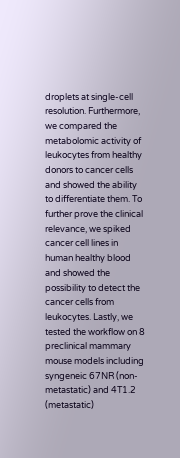droplets at single-cell resolution. Furthermore, we compared the metabolomic activity of leukocytes from healthy donors to cancer cells and showed the ability to differentiate them. To further prove the clinical relevance, we spiked cancer cell lines in human healthy blood and showed the possibility to detect the cancer cells from leukocytes. Lastly, we tested the workflow on 8 preclinical mammary mouse models including syngeneic 67NR (non-metastatic) and 4T1.2 (metastatic)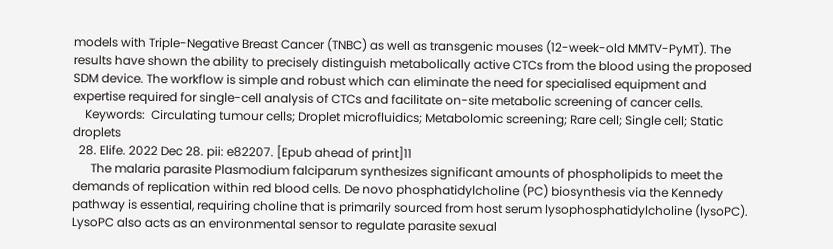models with Triple-Negative Breast Cancer (TNBC) as well as transgenic mouses (12-week-old MMTV-PyMT). The results have shown the ability to precisely distinguish metabolically active CTCs from the blood using the proposed SDM device. The workflow is simple and robust which can eliminate the need for specialised equipment and expertise required for single-cell analysis of CTCs and facilitate on-site metabolic screening of cancer cells.
    Keywords:  Circulating tumour cells; Droplet microfluidics; Metabolomic screening; Rare cell; Single cell; Static droplets
  28. Elife. 2022 Dec 28. pii: e82207. [Epub ahead of print]11
      The malaria parasite Plasmodium falciparum synthesizes significant amounts of phospholipids to meet the demands of replication within red blood cells. De novo phosphatidylcholine (PC) biosynthesis via the Kennedy pathway is essential, requiring choline that is primarily sourced from host serum lysophosphatidylcholine (lysoPC). LysoPC also acts as an environmental sensor to regulate parasite sexual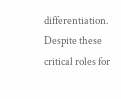differentiation. Despite these critical roles for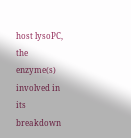host lysoPC, the enzyme(s) involved in its breakdown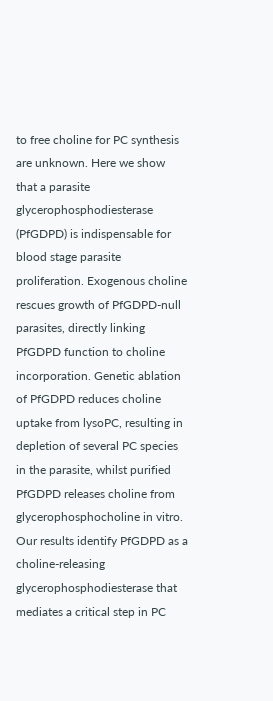to free choline for PC synthesis are unknown. Here we show that a parasite glycerophosphodiesterase (PfGDPD) is indispensable for blood stage parasite proliferation. Exogenous choline rescues growth of PfGDPD-null parasites, directly linking PfGDPD function to choline incorporation. Genetic ablation of PfGDPD reduces choline uptake from lysoPC, resulting in depletion of several PC species in the parasite, whilst purified PfGDPD releases choline from glycerophosphocholine in vitro. Our results identify PfGDPD as a choline-releasing glycerophosphodiesterase that mediates a critical step in PC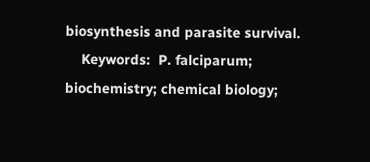biosynthesis and parasite survival.
    Keywords:  P. falciparum; biochemistry; chemical biology;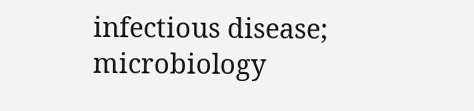infectious disease; microbiology